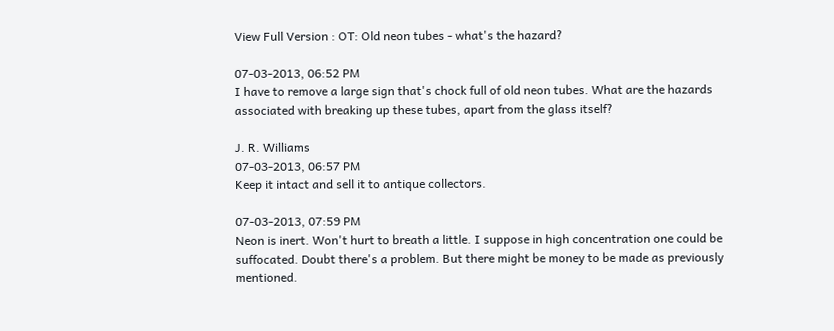View Full Version : OT: Old neon tubes - what's the hazard?

07-03-2013, 06:52 PM
I have to remove a large sign that's chock full of old neon tubes. What are the hazards associated with breaking up these tubes, apart from the glass itself?

J. R. Williams
07-03-2013, 06:57 PM
Keep it intact and sell it to antique collectors.

07-03-2013, 07:59 PM
Neon is inert. Won't hurt to breath a little. I suppose in high concentration one could be suffocated. Doubt there's a problem. But there might be money to be made as previously mentioned.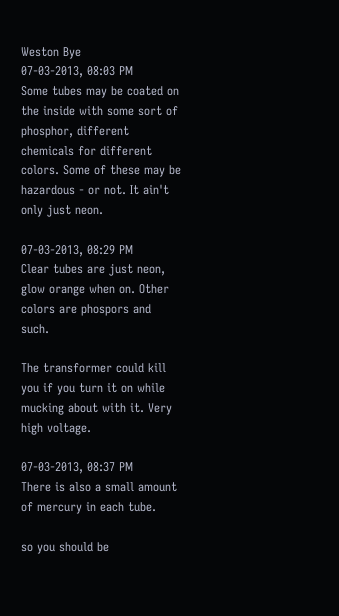Weston Bye
07-03-2013, 08:03 PM
Some tubes may be coated on the inside with some sort of phosphor, different chemicals for different colors. Some of these may be hazardous - or not. It ain't only just neon.

07-03-2013, 08:29 PM
Clear tubes are just neon, glow orange when on. Other colors are phospors and such.

The transformer could kill you if you turn it on while mucking about with it. Very high voltage.

07-03-2013, 08:37 PM
There is also a small amount of mercury in each tube.

so you should be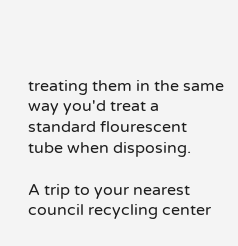treating them in the same way you'd treat a standard flourescent tube when disposing.

A trip to your nearest council recycling center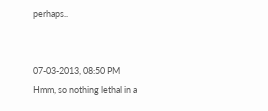perhaps..


07-03-2013, 08:50 PM
Hmm, so nothing lethal in a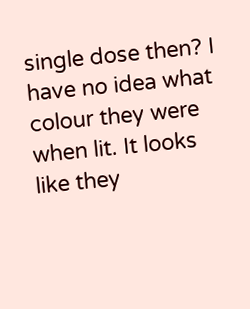single dose then? I have no idea what colour they were when lit. It looks like they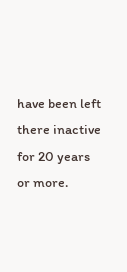have been left there inactive for 20 years or more.